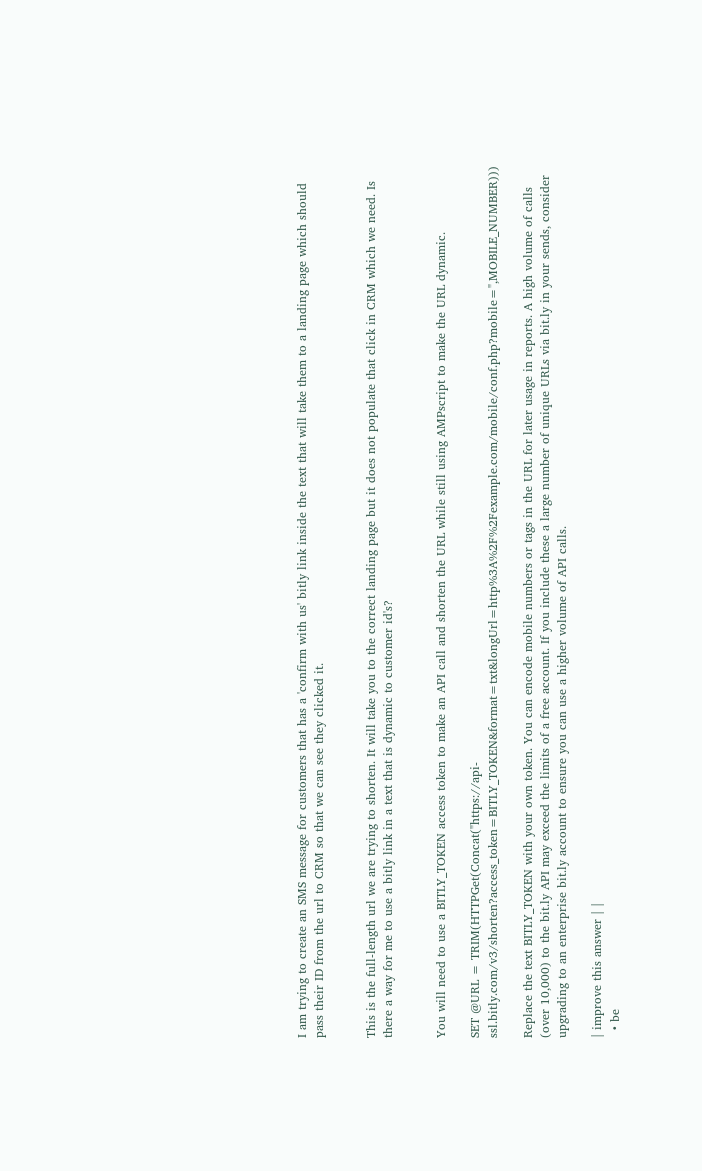I am trying to create an SMS message for customers that has a 'confirm with us' bitly link inside the text that will take them to a landing page which should pass their ID from the url to CRM so that we can see they clicked it.


This is the full-length url we are trying to shorten. It will take you to the correct landing page but it does not populate that click in CRM which we need. Is there a way for me to use a bitly link in a text that is dynamic to customer id's?


You will need to use a BITLY_TOKEN access token to make an API call and shorten the URL while still using AMPscript to make the URL dynamic.

SET @URL = TRIM(HTTPGet(Concat("https://api-ssl.bitly.com/v3/shorten?access_token=BITLY_TOKEN&format=txt&longUrl=http%3A%2F%2Fexample.com/mobile/conf.php?mobile=",MOBILE_NUMBER)))

Replace the text BITLY_TOKEN with your own token. You can encode mobile numbers or tags in the URL for later usage in reports. A high volume of calls (over 10,000) to the bit.ly API may exceed the limits of a free account. If you include these a large number of unique URLs via bit.ly in your sends, consider upgrading to an enterprise bit.ly account to ensure you can use a higher volume of API calls.

| improve this answer | |
  • be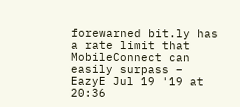forewarned bit.ly has a rate limit that MobileConnect can easily surpass – EazyE Jul 19 '19 at 20:36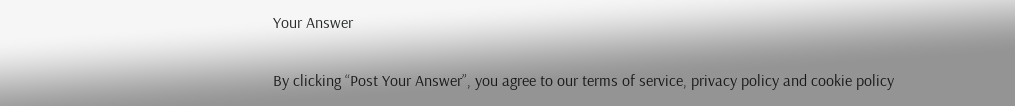Your Answer

By clicking “Post Your Answer”, you agree to our terms of service, privacy policy and cookie policy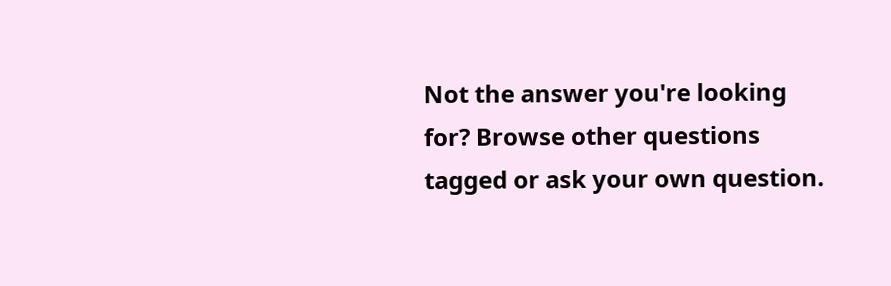Not the answer you're looking for? Browse other questions tagged or ask your own question.